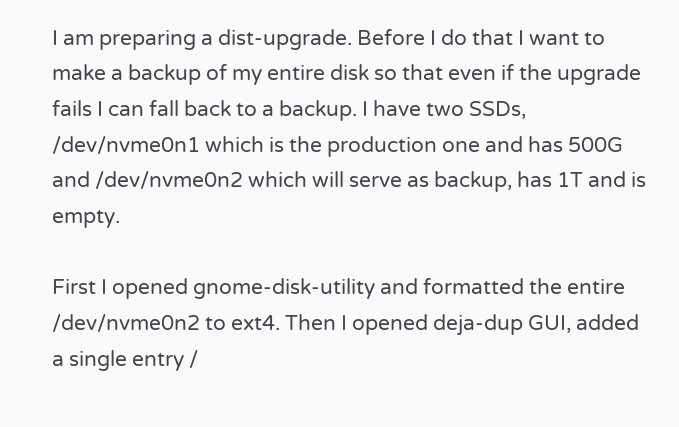I am preparing a dist-upgrade. Before I do that I want to make a backup of my entire disk so that even if the upgrade fails I can fall back to a backup. I have two SSDs, /dev/nvme0n1 which is the production one and has 500G and /dev/nvme0n2 which will serve as backup, has 1T and is empty.

First I opened gnome-disk-utility and formatted the entire /dev/nvme0n2 to ext4. Then I opened deja-dup GUI, added a single entry /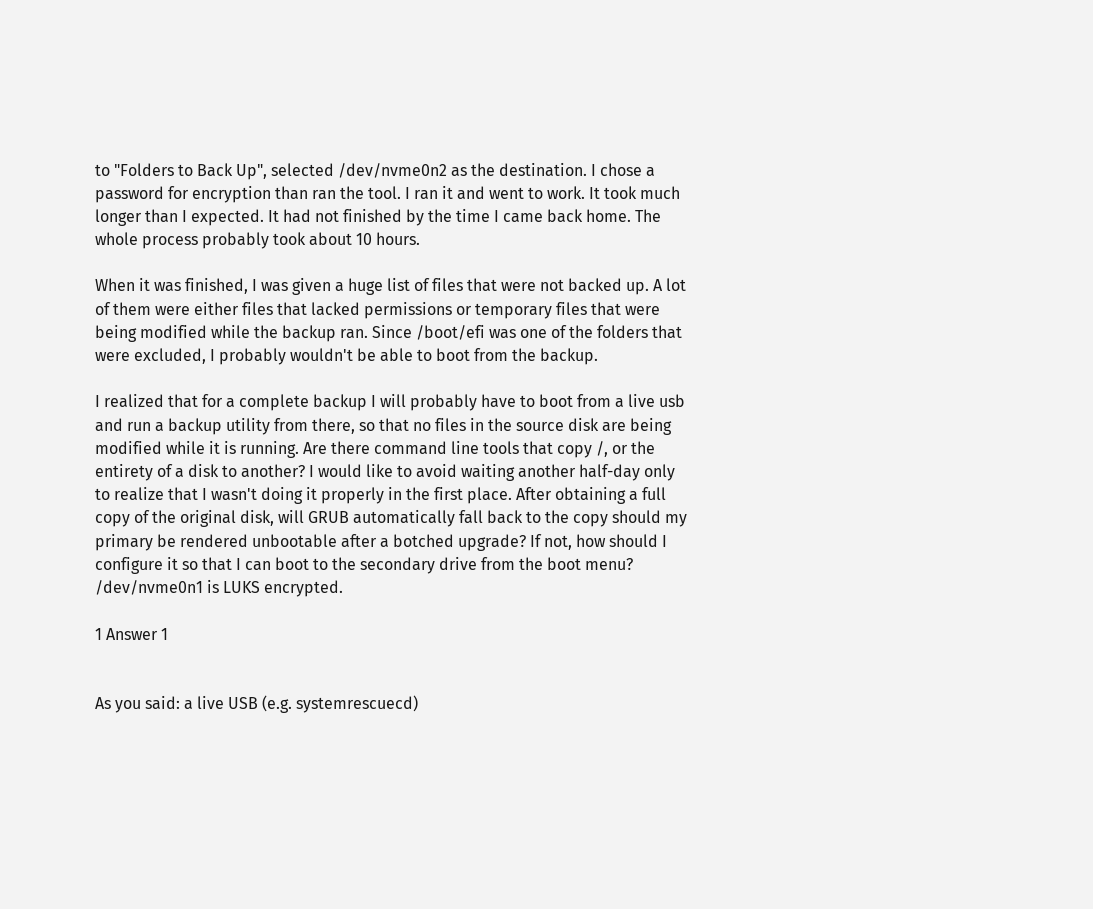to "Folders to Back Up", selected /dev/nvme0n2 as the destination. I chose a password for encryption than ran the tool. I ran it and went to work. It took much longer than I expected. It had not finished by the time I came back home. The whole process probably took about 10 hours.

When it was finished, I was given a huge list of files that were not backed up. A lot of them were either files that lacked permissions or temporary files that were being modified while the backup ran. Since /boot/efi was one of the folders that were excluded, I probably wouldn't be able to boot from the backup.

I realized that for a complete backup I will probably have to boot from a live usb and run a backup utility from there, so that no files in the source disk are being modified while it is running. Are there command line tools that copy /, or the entirety of a disk to another? I would like to avoid waiting another half-day only to realize that I wasn't doing it properly in the first place. After obtaining a full copy of the original disk, will GRUB automatically fall back to the copy should my primary be rendered unbootable after a botched upgrade? If not, how should I configure it so that I can boot to the secondary drive from the boot menu? /dev/nvme0n1 is LUKS encrypted.

1 Answer 1


As you said: a live USB (e.g. systemrescuecd)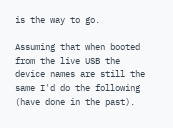is the way to go.

Assuming that when booted from the live USB the device names are still the same I'd do the following (have done in the past).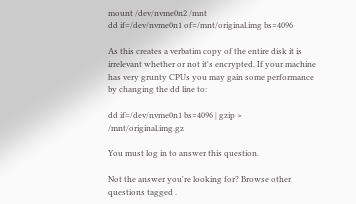mount /dev/nvme0n2 /mnt
dd if=/dev/nvme0n1 of=/mnt/original.img bs=4096

As this creates a verbatim copy of the entire disk it is irrelevant whether or not it's encrypted. If your machine has very grunty CPUs you may gain some performance by changing the dd line to:

dd if=/dev/nvme0n1 bs=4096 | gzip > /mnt/original.img.gz

You must log in to answer this question.

Not the answer you're looking for? Browse other questions tagged .